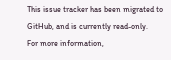This issue tracker has been migrated to GitHub, and is currently read-only.
For more information,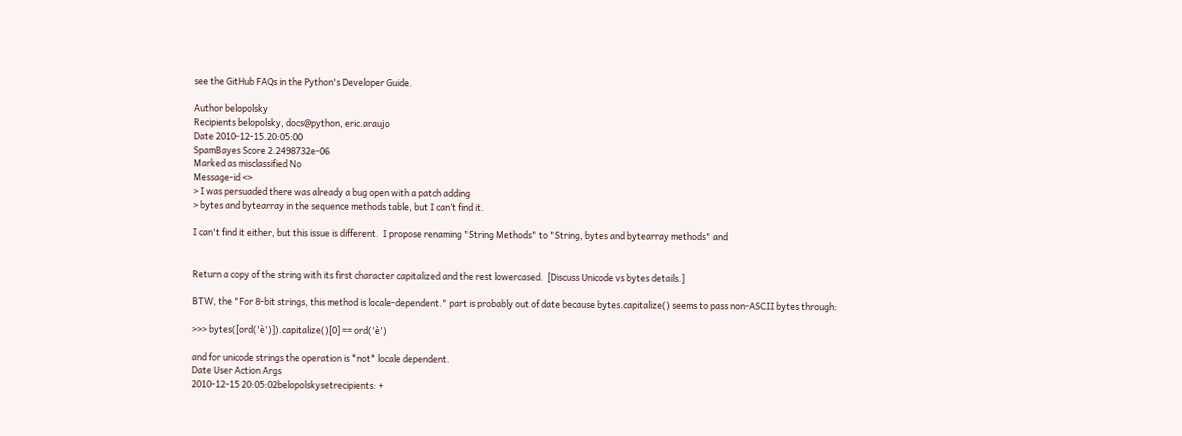see the GitHub FAQs in the Python's Developer Guide.

Author belopolsky
Recipients belopolsky, docs@python, eric.araujo
Date 2010-12-15.20:05:00
SpamBayes Score 2.2498732e-06
Marked as misclassified No
Message-id <>
> I was persuaded there was already a bug open with a patch adding
> bytes and bytearray in the sequence methods table, but I can’t find it.

I can't find it either, but this issue is different.  I propose renaming "String Methods" to "String, bytes and bytearray methods" and


Return a copy of the string with its first character capitalized and the rest lowercased.  [Discuss Unicode vs bytes details.]

BTW, the "For 8-bit strings, this method is locale-dependent." part is probably out of date because bytes.capitalize() seems to pass non-ASCII bytes through:

>>> bytes([ord('è')]).capitalize()[0] == ord('è')

and for unicode strings the operation is *not* locale dependent.
Date User Action Args
2010-12-15 20:05:02belopolskysetrecipients: +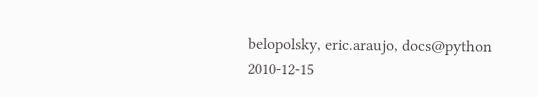belopolsky, eric.araujo, docs@python
2010-12-15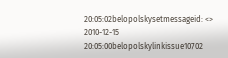20:05:02belopolskysetmessageid: <>
2010-12-15 20:05:00belopolskylinkissue10702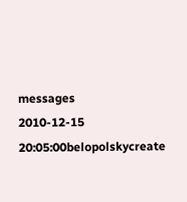messages
2010-12-15 20:05:00belopolskycreate